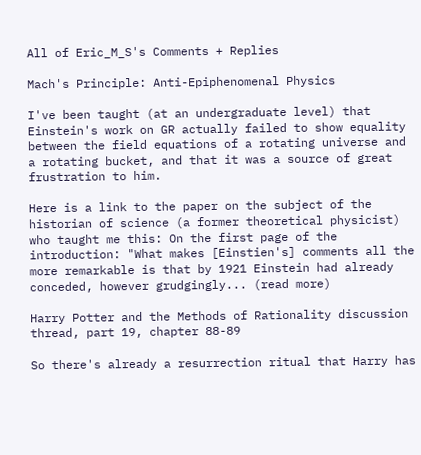All of Eric_M_S's Comments + Replies

Mach's Principle: Anti-Epiphenomenal Physics

I've been taught (at an undergraduate level) that Einstein's work on GR actually failed to show equality between the field equations of a rotating universe and a rotating bucket, and that it was a source of great frustration to him.

Here is a link to the paper on the subject of the historian of science (a former theoretical physicist) who taught me this: On the first page of the introduction: "What makes [Einstien's] comments all the more remarkable is that by 1921 Einstein had already conceded, however grudgingly... (read more)

Harry Potter and the Methods of Rationality discussion thread, part 19, chapter 88-89

So there's already a resurrection ritual that Harry has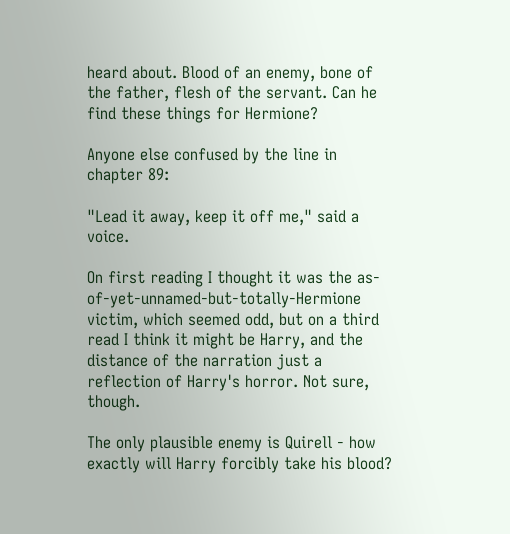heard about. Blood of an enemy, bone of the father, flesh of the servant. Can he find these things for Hermione?

Anyone else confused by the line in chapter 89:

"Lead it away, keep it off me," said a voice.

On first reading I thought it was the as-of-yet-unnamed-but-totally-Hermione victim, which seemed odd, but on a third read I think it might be Harry, and the distance of the narration just a reflection of Harry's horror. Not sure, though.

The only plausible enemy is Quirell - how exactly will Harry forcibly take his blood?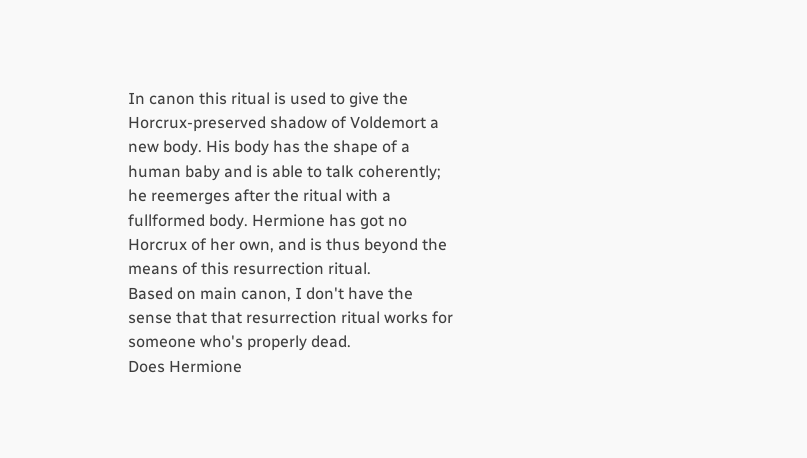In canon this ritual is used to give the Horcrux-preserved shadow of Voldemort a new body. His body has the shape of a human baby and is able to talk coherently; he reemerges after the ritual with a fullformed body. Hermione has got no Horcrux of her own, and is thus beyond the means of this resurrection ritual.
Based on main canon, I don't have the sense that that resurrection ritual works for someone who's properly dead.
Does Hermione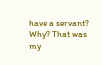have a servant?
Why? That was my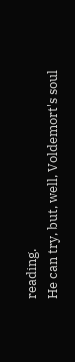reading.
He can try, but, well, Voldemort's soul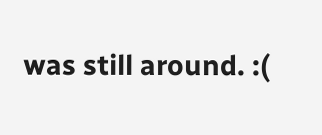was still around. :(